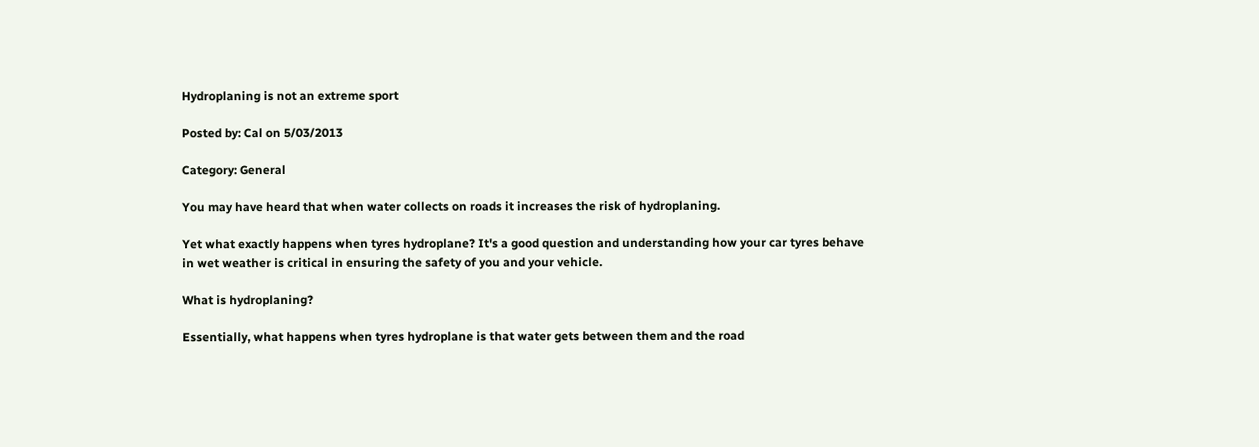Hydroplaning is not an extreme sport

Posted by: Cal on 5/03/2013

Category: General

You may have heard that when water collects on roads it increases the risk of hydroplaning.

Yet what exactly happens when tyres hydroplane? It's a good question and understanding how your car tyres behave in wet weather is critical in ensuring the safety of you and your vehicle.

What is hydroplaning?

Essentially, what happens when tyres hydroplane is that water gets between them and the road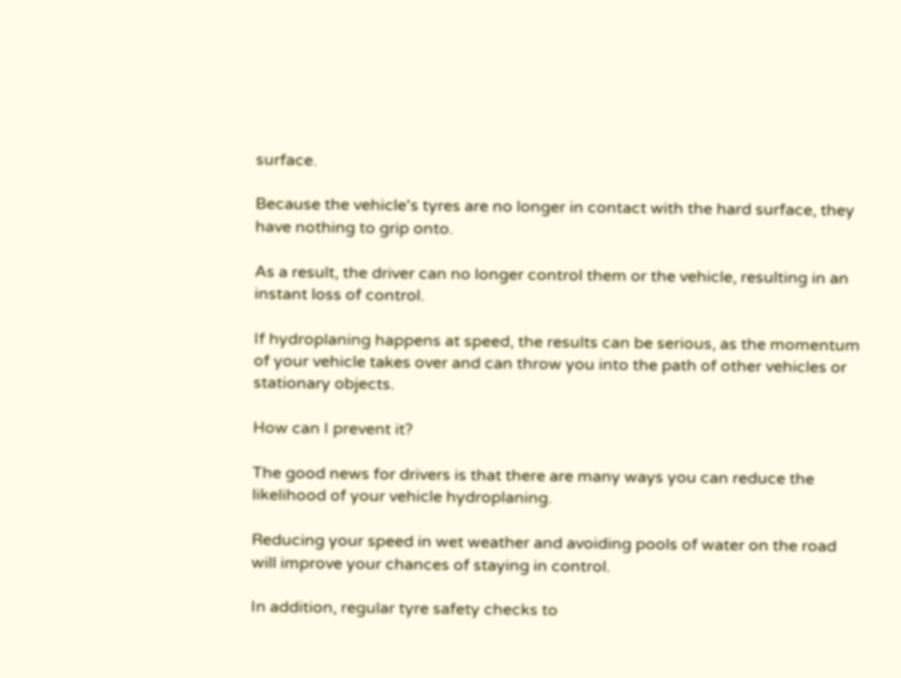surface.

Because the vehicle's tyres are no longer in contact with the hard surface, they have nothing to grip onto.

As a result, the driver can no longer control them or the vehicle, resulting in an instant loss of control.

If hydroplaning happens at speed, the results can be serious, as the momentum of your vehicle takes over and can throw you into the path of other vehicles or stationary objects.

How can I prevent it?

The good news for drivers is that there are many ways you can reduce the likelihood of your vehicle hydroplaning.

Reducing your speed in wet weather and avoiding pools of water on the road will improve your chances of staying in control.

In addition, regular tyre safety checks to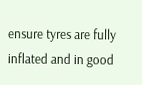ensure tyres are fully inflated and in good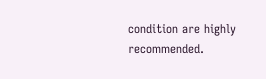condition are highly recommended.